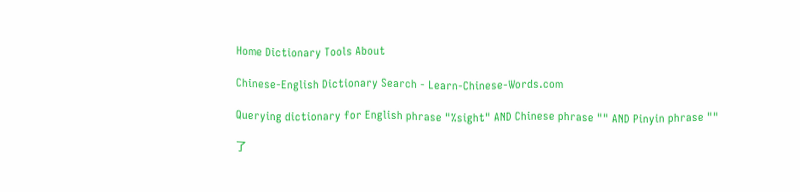Home Dictionary Tools About

Chinese-English Dictionary Search - Learn-Chinese-Words.com

Querying dictionary for English phrase "%sight" AND Chinese phrase "" AND Pinyin phrase ""

了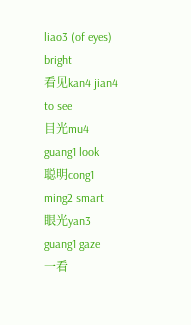liao3 (of eyes) bright
看见kan4 jian4 to see
目光mu4 guang1 look
聪明cong1 ming2 smart
眼光yan3 guang1 gaze
一看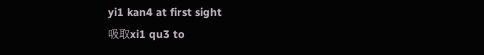yi1 kan4 at first sight
吸取xi1 qu3 to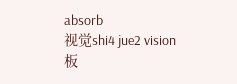absorb
视觉shi4 jue2 vision
板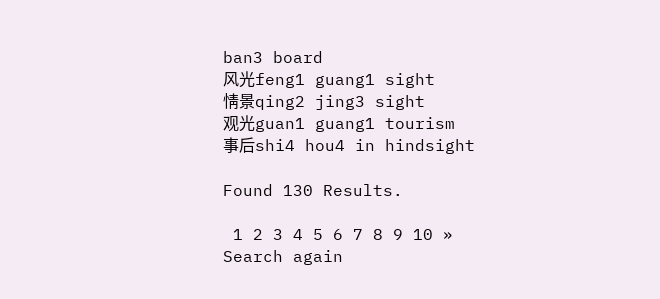ban3 board
风光feng1 guang1 sight
情景qing2 jing3 sight
观光guan1 guang1 tourism
事后shi4 hou4 in hindsight

Found 130 Results.

 1 2 3 4 5 6 7 8 9 10 »
Search again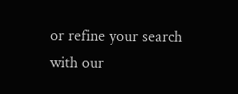or refine your search with our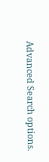Advanced Search options.